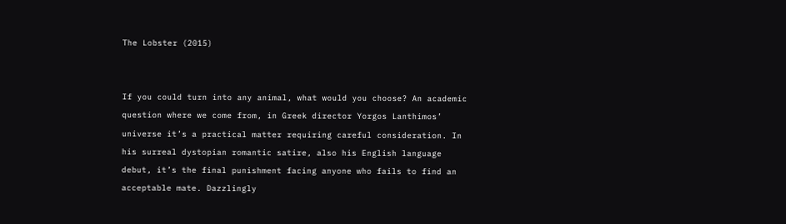The Lobster (2015)


If you could turn into any animal, what would you choose? An academic question where we come from, in Greek director Yorgos Lanthimos’ universe it’s a practical matter requiring careful consideration. In his surreal dystopian romantic satire, also his English language debut, it’s the final punishment facing anyone who fails to find an acceptable mate. Dazzlingly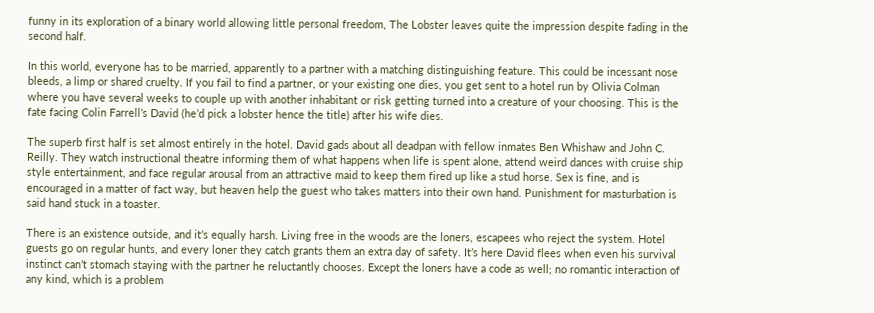funny in its exploration of a binary world allowing little personal freedom, The Lobster leaves quite the impression despite fading in the second half.

In this world, everyone has to be married, apparently to a partner with a matching distinguishing feature. This could be incessant nose bleeds, a limp or shared cruelty. If you fail to find a partner, or your existing one dies, you get sent to a hotel run by Olivia Colman where you have several weeks to couple up with another inhabitant or risk getting turned into a creature of your choosing. This is the fate facing Colin Farrell’s David (he’d pick a lobster hence the title) after his wife dies.

The superb first half is set almost entirely in the hotel. David gads about all deadpan with fellow inmates Ben Whishaw and John C. Reilly. They watch instructional theatre informing them of what happens when life is spent alone, attend weird dances with cruise ship style entertainment, and face regular arousal from an attractive maid to keep them fired up like a stud horse. Sex is fine, and is encouraged in a matter of fact way, but heaven help the guest who takes matters into their own hand. Punishment for masturbation is said hand stuck in a toaster.

There is an existence outside, and it’s equally harsh. Living free in the woods are the loners, escapees who reject the system. Hotel guests go on regular hunts, and every loner they catch grants them an extra day of safety. It’s here David flees when even his survival instinct can’t stomach staying with the partner he reluctantly chooses. Except the loners have a code as well; no romantic interaction of any kind, which is a problem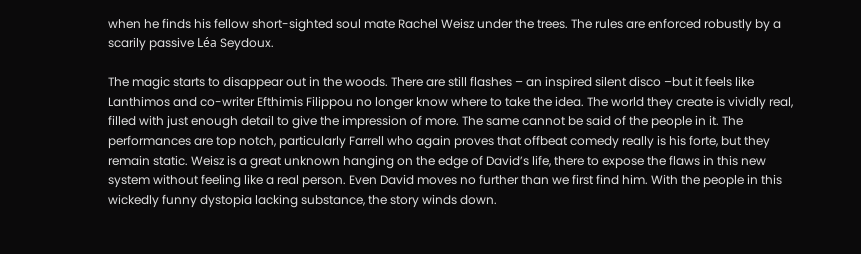when he finds his fellow short-sighted soul mate Rachel Weisz under the trees. The rules are enforced robustly by a scarily passive Léa Seydoux.

The magic starts to disappear out in the woods. There are still flashes – an inspired silent disco –but it feels like Lanthimos and co-writer Efthimis Filippou no longer know where to take the idea. The world they create is vividly real, filled with just enough detail to give the impression of more. The same cannot be said of the people in it. The performances are top notch, particularly Farrell who again proves that offbeat comedy really is his forte, but they remain static. Weisz is a great unknown hanging on the edge of David’s life, there to expose the flaws in this new system without feeling like a real person. Even David moves no further than we first find him. With the people in this wickedly funny dystopia lacking substance, the story winds down.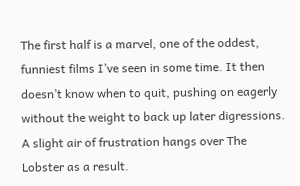The first half is a marvel, one of the oddest, funniest films I’ve seen in some time. It then doesn’t know when to quit, pushing on eagerly without the weight to back up later digressions. A slight air of frustration hangs over The Lobster as a result.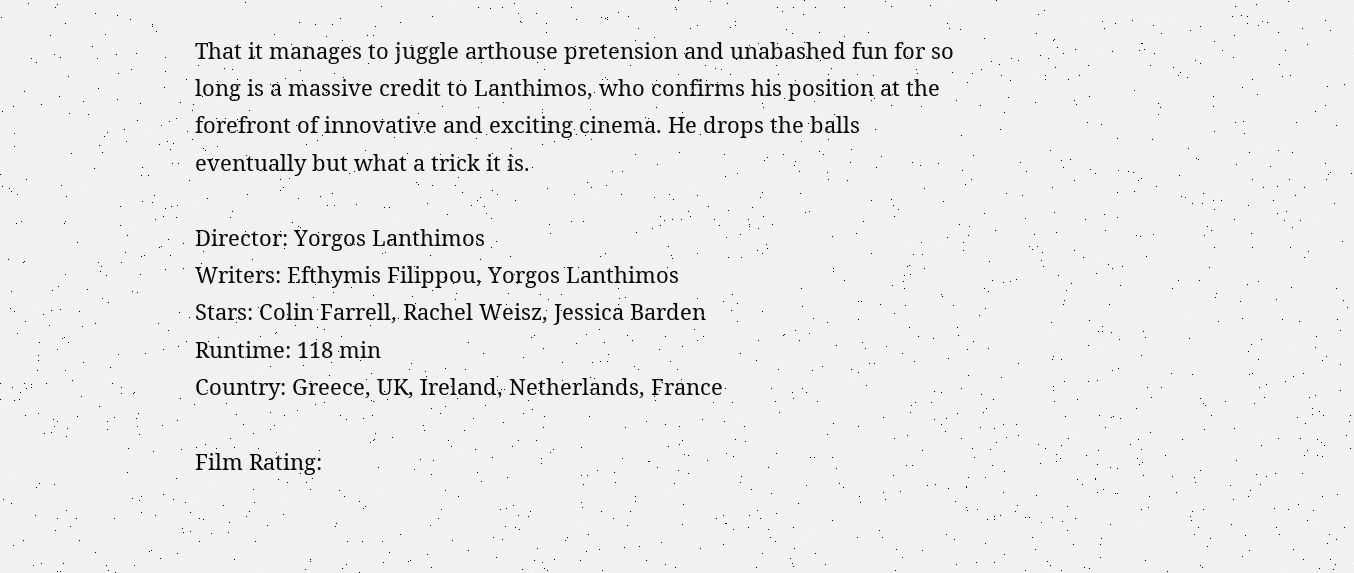That it manages to juggle arthouse pretension and unabashed fun for so long is a massive credit to Lanthimos, who confirms his position at the forefront of innovative and exciting cinema. He drops the balls eventually but what a trick it is.

Director: Yorgos Lanthimos
Writers: Efthymis Filippou, Yorgos Lanthimos
Stars: Colin Farrell, Rachel Weisz, Jessica Barden
Runtime: 118 min
Country: Greece, UK, Ireland, Netherlands, France

Film Rating: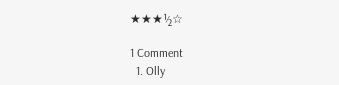★★★½☆

1 Comment
  1. Olly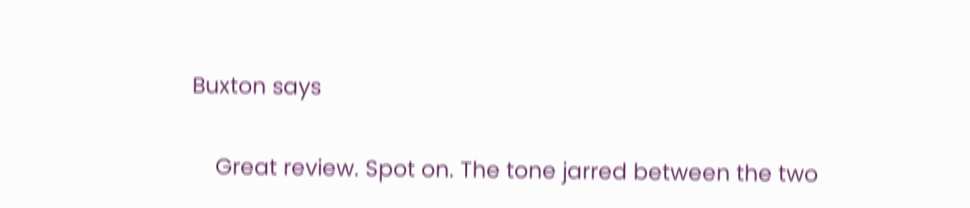Buxton says

    Great review. Spot on. The tone jarred between the two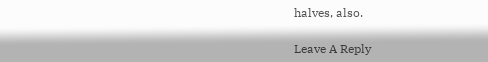halves, also.

Leave A Reply